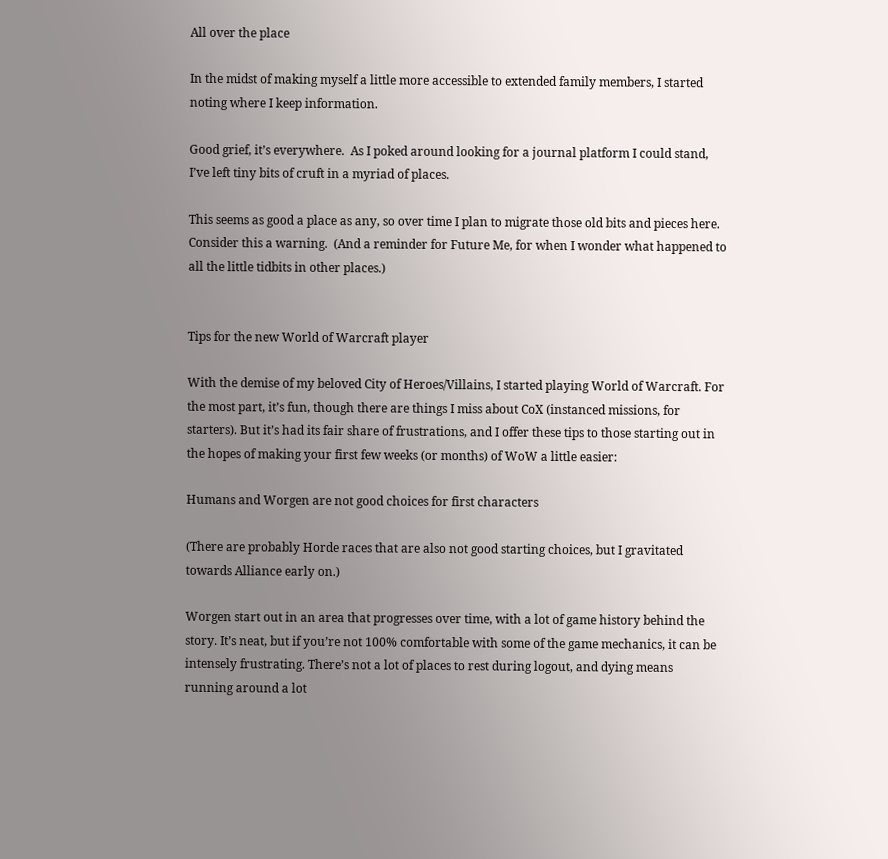All over the place

In the midst of making myself a little more accessible to extended family members, I started noting where I keep information.

Good grief, it’s everywhere.  As I poked around looking for a journal platform I could stand, I’ve left tiny bits of cruft in a myriad of places.

This seems as good a place as any, so over time I plan to migrate those old bits and pieces here.  Consider this a warning.  (And a reminder for Future Me, for when I wonder what happened to all the little tidbits in other places.)


Tips for the new World of Warcraft player

With the demise of my beloved City of Heroes/Villains, I started playing World of Warcraft. For the most part, it’s fun, though there are things I miss about CoX (instanced missions, for starters). But it’s had its fair share of frustrations, and I offer these tips to those starting out in the hopes of making your first few weeks (or months) of WoW a little easier:

Humans and Worgen are not good choices for first characters

(There are probably Horde races that are also not good starting choices, but I gravitated towards Alliance early on.)

Worgen start out in an area that progresses over time, with a lot of game history behind the story. It’s neat, but if you’re not 100% comfortable with some of the game mechanics, it can be intensely frustrating. There’s not a lot of places to rest during logout, and dying means running around a lot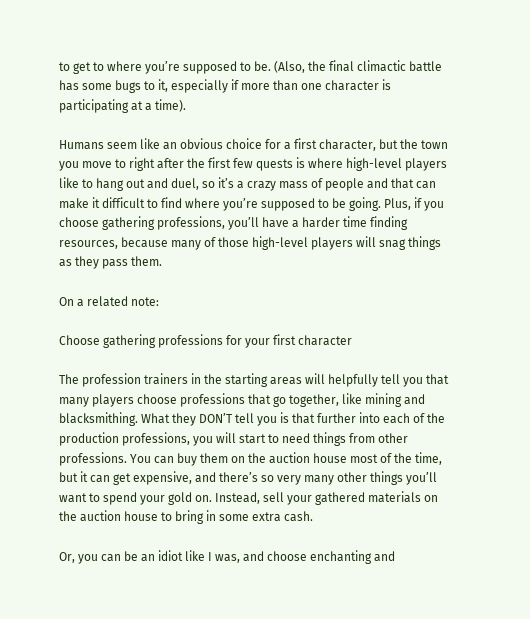to get to where you’re supposed to be. (Also, the final climactic battle has some bugs to it, especially if more than one character is participating at a time).

Humans seem like an obvious choice for a first character, but the town you move to right after the first few quests is where high-level players like to hang out and duel, so it’s a crazy mass of people and that can make it difficult to find where you’re supposed to be going. Plus, if you choose gathering professions, you’ll have a harder time finding resources, because many of those high-level players will snag things as they pass them.

On a related note:

Choose gathering professions for your first character

The profession trainers in the starting areas will helpfully tell you that many players choose professions that go together, like mining and blacksmithing. What they DON’T tell you is that further into each of the production professions, you will start to need things from other professions. You can buy them on the auction house most of the time, but it can get expensive, and there’s so very many other things you’ll want to spend your gold on. Instead, sell your gathered materials on the auction house to bring in some extra cash.

Or, you can be an idiot like I was, and choose enchanting and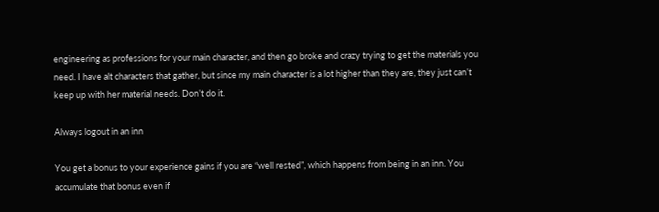engineering as professions for your main character, and then go broke and crazy trying to get the materials you need. I have alt characters that gather, but since my main character is a lot higher than they are, they just can’t keep up with her material needs. Don’t do it.

Always logout in an inn

You get a bonus to your experience gains if you are “well rested”, which happens from being in an inn. You accumulate that bonus even if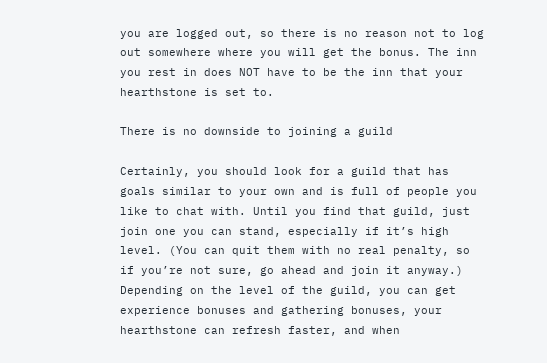you are logged out, so there is no reason not to log out somewhere where you will get the bonus. The inn you rest in does NOT have to be the inn that your hearthstone is set to.

There is no downside to joining a guild

Certainly, you should look for a guild that has goals similar to your own and is full of people you like to chat with. Until you find that guild, just join one you can stand, especially if it’s high level. (You can quit them with no real penalty, so if you’re not sure, go ahead and join it anyway.) Depending on the level of the guild, you can get experience bonuses and gathering bonuses, your hearthstone can refresh faster, and when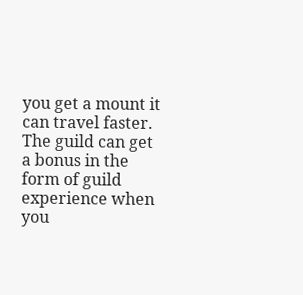you get a mount it can travel faster. The guild can get a bonus in the form of guild experience when you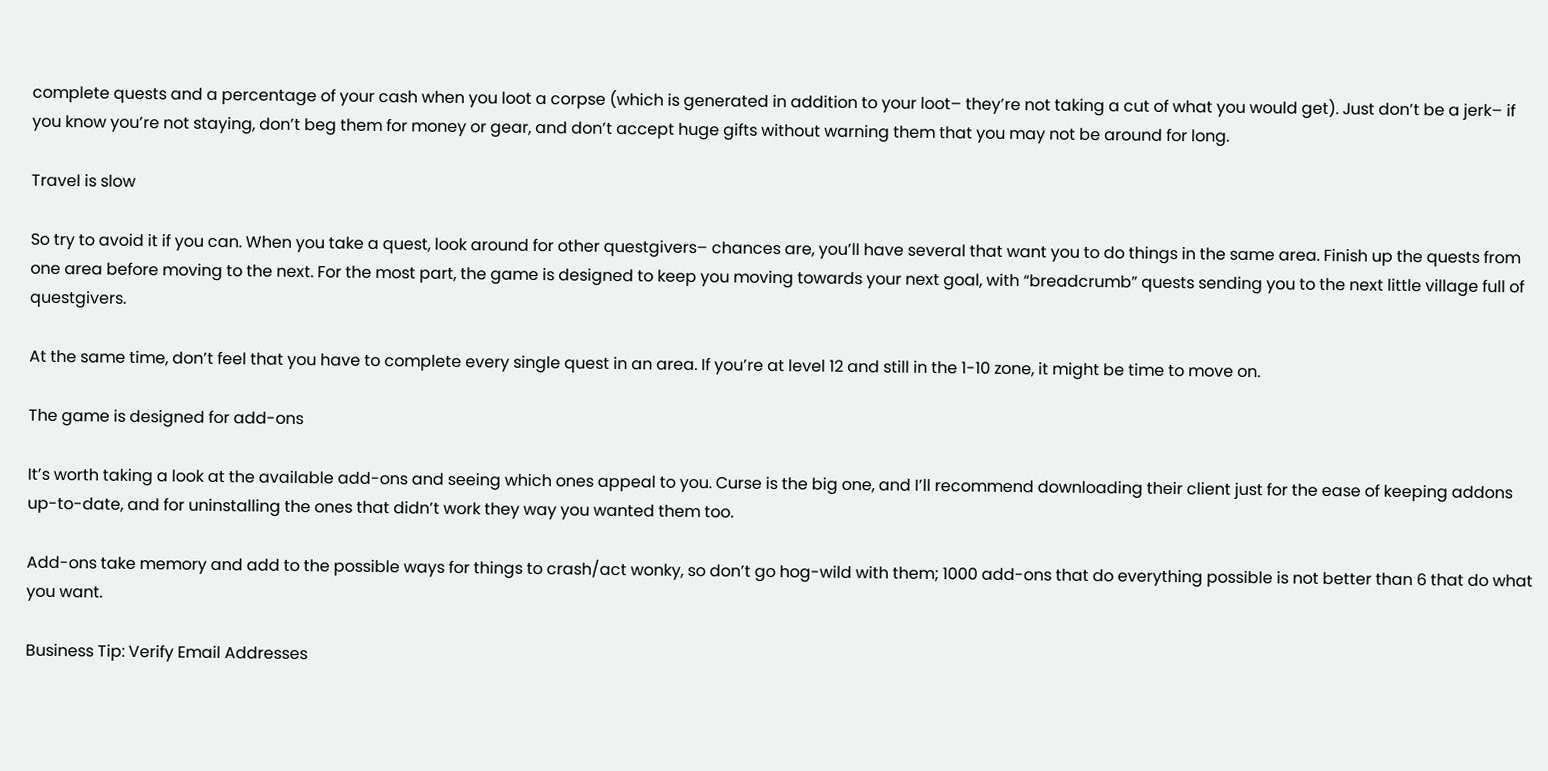complete quests and a percentage of your cash when you loot a corpse (which is generated in addition to your loot– they’re not taking a cut of what you would get). Just don’t be a jerk– if you know you’re not staying, don’t beg them for money or gear, and don’t accept huge gifts without warning them that you may not be around for long.

Travel is slow

So try to avoid it if you can. When you take a quest, look around for other questgivers– chances are, you’ll have several that want you to do things in the same area. Finish up the quests from one area before moving to the next. For the most part, the game is designed to keep you moving towards your next goal, with “breadcrumb” quests sending you to the next little village full of questgivers.

At the same time, don’t feel that you have to complete every single quest in an area. If you’re at level 12 and still in the 1-10 zone, it might be time to move on.

The game is designed for add-ons

It’s worth taking a look at the available add-ons and seeing which ones appeal to you. Curse is the big one, and I’ll recommend downloading their client just for the ease of keeping addons up-to-date, and for uninstalling the ones that didn’t work they way you wanted them too.

Add-ons take memory and add to the possible ways for things to crash/act wonky, so don’t go hog-wild with them; 1000 add-ons that do everything possible is not better than 6 that do what you want.

Business Tip: Verify Email Addresses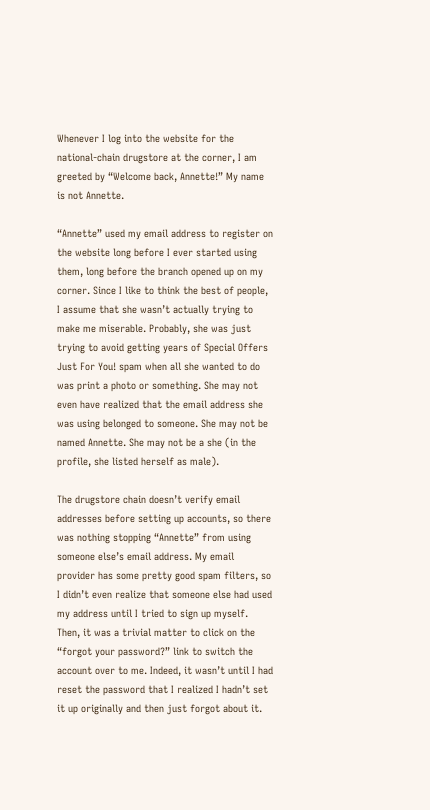Whenever I log into the website for the national-chain drugstore at the corner, I am greeted by “Welcome back, Annette!” My name is not Annette.

“Annette” used my email address to register on the website long before I ever started using them, long before the branch opened up on my corner. Since I like to think the best of people, I assume that she wasn’t actually trying to make me miserable. Probably, she was just trying to avoid getting years of Special Offers Just For You! spam when all she wanted to do was print a photo or something. She may not even have realized that the email address she was using belonged to someone. She may not be named Annette. She may not be a she (in the profile, she listed herself as male).

The drugstore chain doesn’t verify email addresses before setting up accounts, so there was nothing stopping “Annette” from using someone else’s email address. My email provider has some pretty good spam filters, so I didn’t even realize that someone else had used my address until I tried to sign up myself. Then, it was a trivial matter to click on the “forgot your password?” link to switch the account over to me. Indeed, it wasn’t until I had reset the password that I realized I hadn’t set it up originally and then just forgot about it.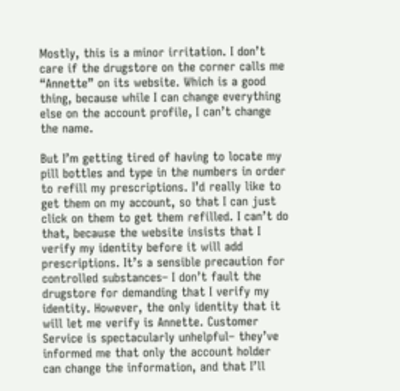Mostly, this is a minor irritation. I don’t care if the drugstore on the corner calls me “Annette” on its website. Which is a good thing, because while I can change everything else on the account profile, I can’t change the name.

But I’m getting tired of having to locate my pill bottles and type in the numbers in order to refill my prescriptions. I’d really like to get them on my account, so that I can just click on them to get them refilled. I can’t do that, because the website insists that I verify my identity before it will add prescriptions. It’s a sensible precaution for controlled substances– I don’t fault the drugstore for demanding that I verify my identity. However, the only identity that it will let me verify is Annette. Customer Service is spectacularly unhelpful– they’ve informed me that only the account holder can change the information, and that I’ll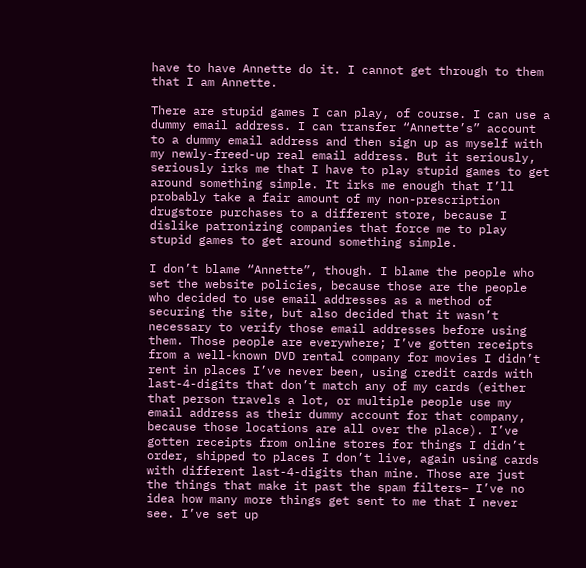have to have Annette do it. I cannot get through to them that I am Annette.

There are stupid games I can play, of course. I can use a dummy email address. I can transfer “Annette’s” account to a dummy email address and then sign up as myself with my newly-freed-up real email address. But it seriously, seriously irks me that I have to play stupid games to get around something simple. It irks me enough that I’ll probably take a fair amount of my non-prescription drugstore purchases to a different store, because I dislike patronizing companies that force me to play stupid games to get around something simple.

I don’t blame “Annette”, though. I blame the people who set the website policies, because those are the people who decided to use email addresses as a method of securing the site, but also decided that it wasn’t necessary to verify those email addresses before using them. Those people are everywhere; I’ve gotten receipts from a well-known DVD rental company for movies I didn’t rent in places I’ve never been, using credit cards with last-4-digits that don’t match any of my cards (either that person travels a lot, or multiple people use my email address as their dummy account for that company, because those locations are all over the place). I’ve gotten receipts from online stores for things I didn’t order, shipped to places I don’t live, again using cards with different last-4-digits than mine. Those are just the things that make it past the spam filters– I’ve no idea how many more things get sent to me that I never see. I’ve set up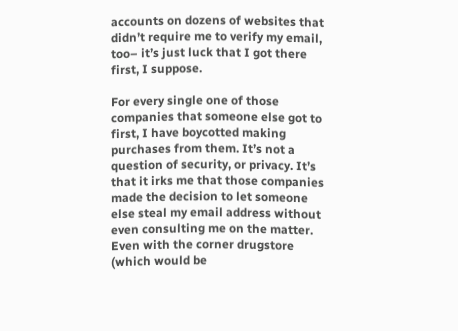accounts on dozens of websites that didn’t require me to verify my email, too– it’s just luck that I got there first, I suppose.

For every single one of those companies that someone else got to first, I have boycotted making purchases from them. It’s not a question of security, or privacy. It’s that it irks me that those companies made the decision to let someone else steal my email address without even consulting me on the matter. Even with the corner drugstore (which would be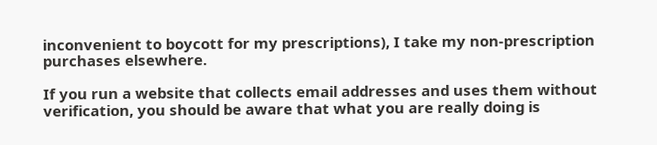inconvenient to boycott for my prescriptions), I take my non-prescription purchases elsewhere.

If you run a website that collects email addresses and uses them without verification, you should be aware that what you are really doing is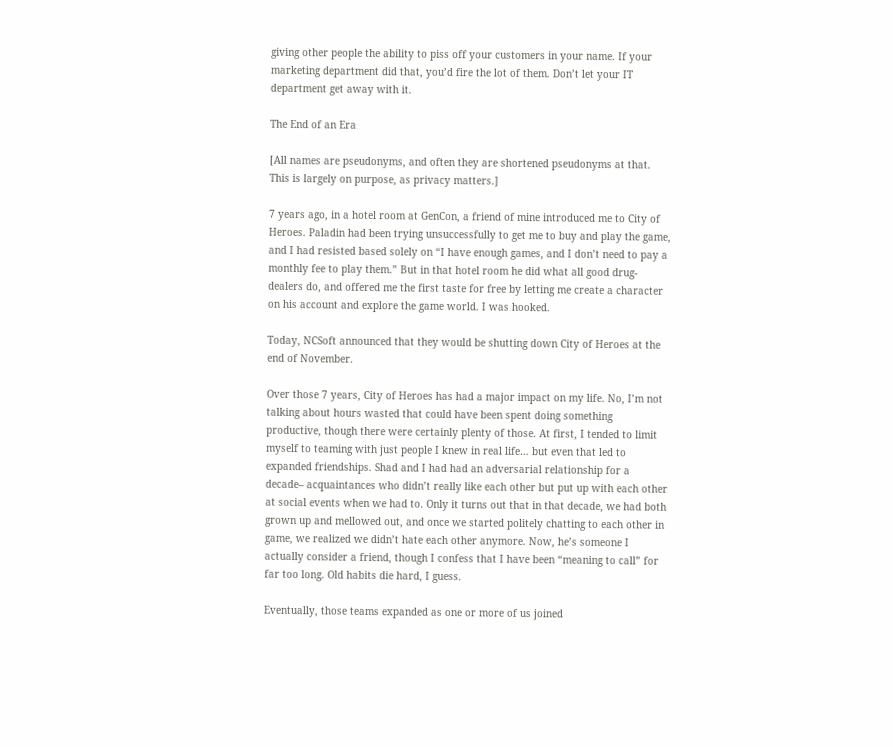giving other people the ability to piss off your customers in your name. If your marketing department did that, you’d fire the lot of them. Don’t let your IT department get away with it.

The End of an Era

[All names are pseudonyms, and often they are shortened pseudonyms at that. This is largely on purpose, as privacy matters.]

7 years ago, in a hotel room at GenCon, a friend of mine introduced me to City of Heroes. Paladin had been trying unsuccessfully to get me to buy and play the game, and I had resisted based solely on “I have enough games, and I don’t need to pay a monthly fee to play them.” But in that hotel room he did what all good drug-dealers do, and offered me the first taste for free by letting me create a character on his account and explore the game world. I was hooked.

Today, NCSoft announced that they would be shutting down City of Heroes at the end of November.

Over those 7 years, City of Heroes has had a major impact on my life. No, I’m not talking about hours wasted that could have been spent doing something productive, though there were certainly plenty of those. At first, I tended to limit myself to teaming with just people I knew in real life… but even that led to expanded friendships. Shad and I had had an adversarial relationship for a decade– acquaintances who didn’t really like each other but put up with each other at social events when we had to. Only it turns out that in that decade, we had both grown up and mellowed out, and once we started politely chatting to each other in game, we realized we didn’t hate each other anymore. Now, he’s someone I actually consider a friend, though I confess that I have been “meaning to call” for far too long. Old habits die hard, I guess.

Eventually, those teams expanded as one or more of us joined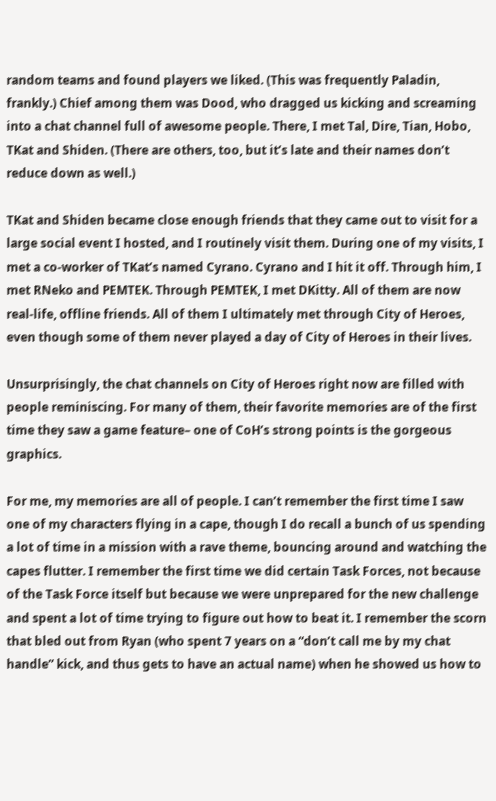random teams and found players we liked. (This was frequently Paladin, frankly.) Chief among them was Dood, who dragged us kicking and screaming into a chat channel full of awesome people. There, I met Tal, Dire, Tian, Hobo, TKat and Shiden. (There are others, too, but it’s late and their names don’t reduce down as well.)

TKat and Shiden became close enough friends that they came out to visit for a large social event I hosted, and I routinely visit them. During one of my visits, I met a co-worker of TKat’s named Cyrano. Cyrano and I hit it off. Through him, I met RNeko and PEMTEK. Through PEMTEK, I met DKitty. All of them are now real-life, offline friends. All of them I ultimately met through City of Heroes, even though some of them never played a day of City of Heroes in their lives.

Unsurprisingly, the chat channels on City of Heroes right now are filled with people reminiscing. For many of them, their favorite memories are of the first time they saw a game feature– one of CoH’s strong points is the gorgeous graphics.

For me, my memories are all of people. I can’t remember the first time I saw one of my characters flying in a cape, though I do recall a bunch of us spending a lot of time in a mission with a rave theme, bouncing around and watching the capes flutter. I remember the first time we did certain Task Forces, not because of the Task Force itself but because we were unprepared for the new challenge and spent a lot of time trying to figure out how to beat it. I remember the scorn that bled out from Ryan (who spent 7 years on a “don’t call me by my chat handle” kick, and thus gets to have an actual name) when he showed us how to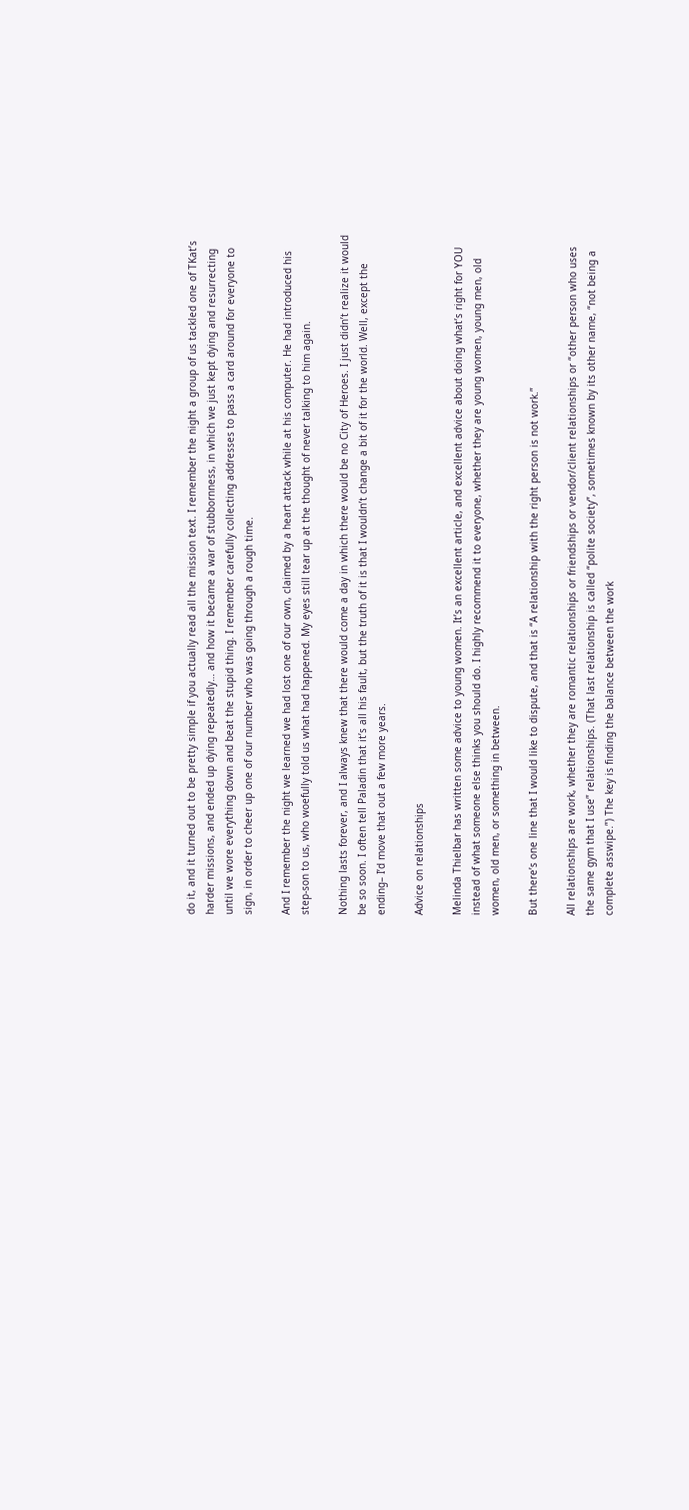do it, and it turned out to be pretty simple if you actually read all the mission text. I remember the night a group of us tackled one of TKat’s harder missions, and ended up dying repeatedly… and how it became a war of stubbornness, in which we just kept dying and resurrecting until we wore everything down and beat the stupid thing. I remember carefully collecting addresses to pass a card around for everyone to sign, in order to cheer up one of our number who was going through a rough time.

And I remember the night we learned we had lost one of our own, claimed by a heart attack while at his computer. He had introduced his step-son to us, who woefully told us what had happened. My eyes still tear up at the thought of never talking to him again.

Nothing lasts forever, and I always knew that there would come a day in which there would be no City of Heroes. I just didn’t realize it would be so soon. I often tell Paladin that it’s all his fault, but the truth of it is that I wouldn’t change a bit of it for the world. Well, except the ending– I’d move that out a few more years.

Advice on relationships

Melinda Thielbar has written some advice to young women. It’s an excellent article, and excellent advice about doing what’s right for YOU instead of what someone else thinks you should do. I highly recommend it to everyone, whether they are young women, young men, old women, old men, or something in between.

But there’s one line that I would like to dispute, and that is “A relationship with the right person is not work.”

All relationships are work, whether they are romantic relationships or friendships or vendor/client relationships or “other person who uses the same gym that I use” relationships. (That last relationship is called “polite society”, sometimes known by its other name, “not being a complete asswipe.”) The key is finding the balance between the work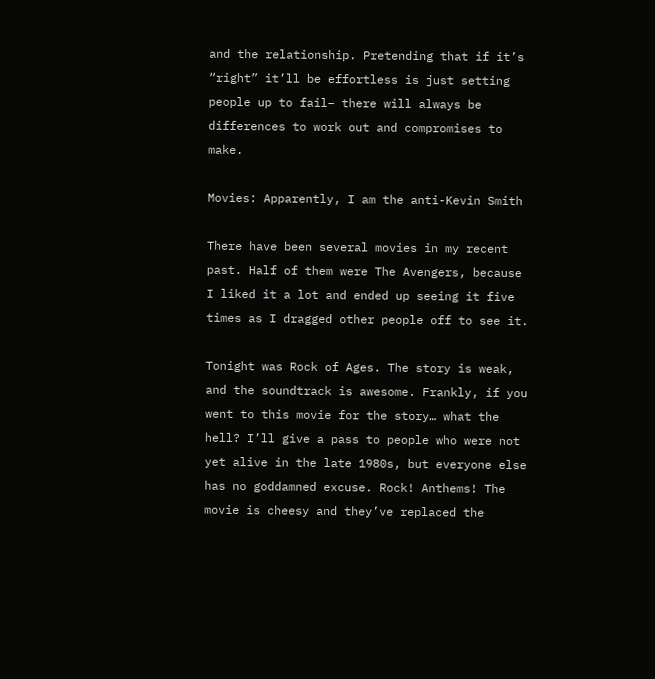and the relationship. Pretending that if it’s “right” it’ll be effortless is just setting people up to fail– there will always be differences to work out and compromises to make.

Movies: Apparently, I am the anti-Kevin Smith

There have been several movies in my recent past. Half of them were The Avengers, because I liked it a lot and ended up seeing it five times as I dragged other people off to see it.

Tonight was Rock of Ages. The story is weak, and the soundtrack is awesome. Frankly, if you went to this movie for the story… what the hell? I’ll give a pass to people who were not yet alive in the late 1980s, but everyone else has no goddamned excuse. Rock! Anthems! The movie is cheesy and they’ve replaced the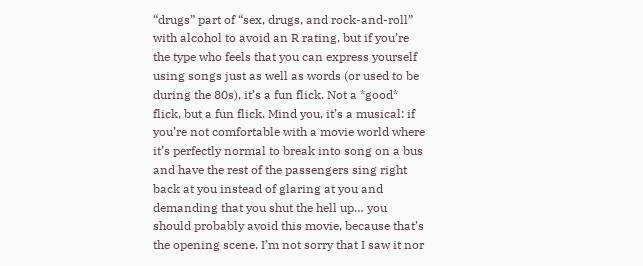“drugs” part of “sex, drugs, and rock-and-roll” with alcohol to avoid an R rating, but if you’re the type who feels that you can express yourself using songs just as well as words (or used to be during the 80s), it’s a fun flick. Not a *good* flick, but a fun flick. Mind you, it’s a musical: if you’re not comfortable with a movie world where it’s perfectly normal to break into song on a bus and have the rest of the passengers sing right back at you instead of glaring at you and demanding that you shut the hell up… you should probably avoid this movie, because that’s the opening scene. I’m not sorry that I saw it nor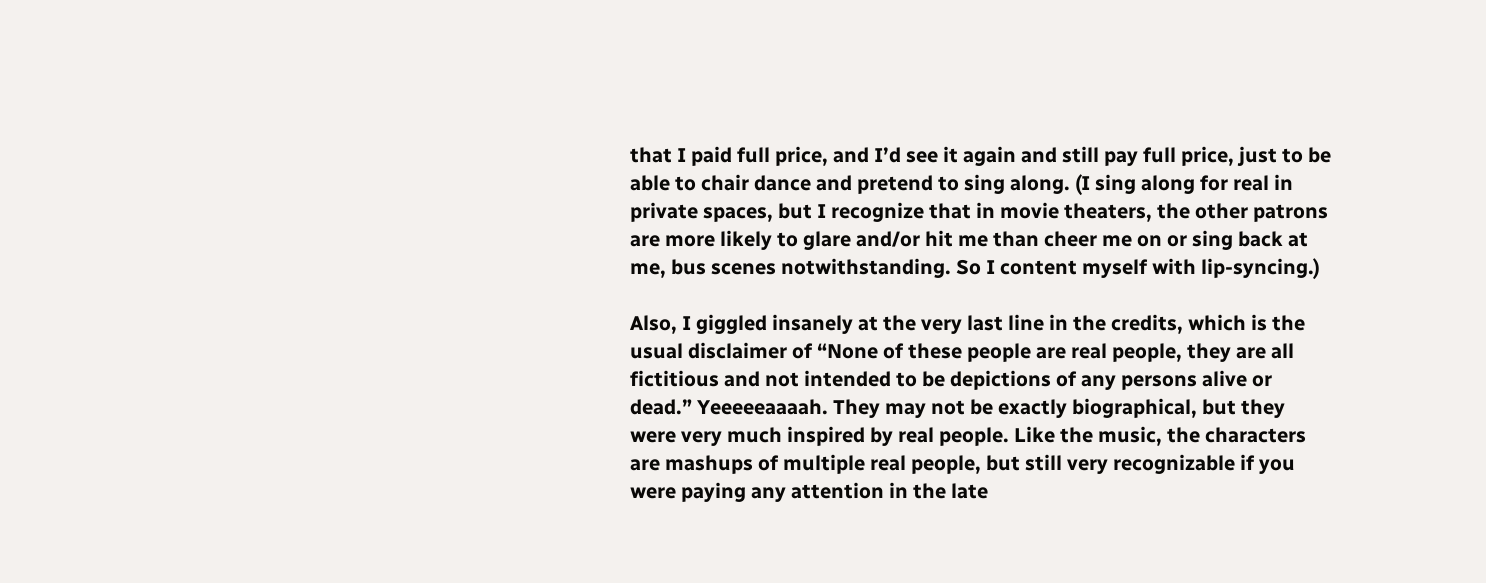that I paid full price, and I’d see it again and still pay full price, just to be able to chair dance and pretend to sing along. (I sing along for real in private spaces, but I recognize that in movie theaters, the other patrons are more likely to glare and/or hit me than cheer me on or sing back at me, bus scenes notwithstanding. So I content myself with lip-syncing.)

Also, I giggled insanely at the very last line in the credits, which is the usual disclaimer of “None of these people are real people, they are all fictitious and not intended to be depictions of any persons alive or dead.” Yeeeeeaaaah. They may not be exactly biographical, but they were very much inspired by real people. Like the music, the characters are mashups of multiple real people, but still very recognizable if you were paying any attention in the late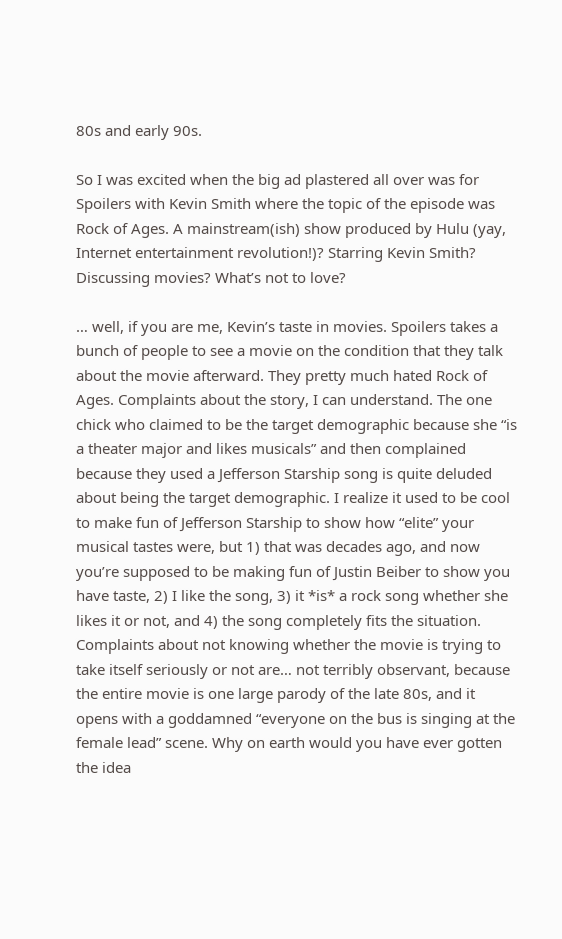80s and early 90s.

So I was excited when the big ad plastered all over was for Spoilers with Kevin Smith where the topic of the episode was Rock of Ages. A mainstream(ish) show produced by Hulu (yay, Internet entertainment revolution!)? Starring Kevin Smith? Discussing movies? What’s not to love?

… well, if you are me, Kevin’s taste in movies. Spoilers takes a bunch of people to see a movie on the condition that they talk about the movie afterward. They pretty much hated Rock of Ages. Complaints about the story, I can understand. The one chick who claimed to be the target demographic because she “is a theater major and likes musicals” and then complained because they used a Jefferson Starship song is quite deluded about being the target demographic. I realize it used to be cool to make fun of Jefferson Starship to show how “elite” your musical tastes were, but 1) that was decades ago, and now you’re supposed to be making fun of Justin Beiber to show you have taste, 2) I like the song, 3) it *is* a rock song whether she likes it or not, and 4) the song completely fits the situation. Complaints about not knowing whether the movie is trying to take itself seriously or not are… not terribly observant, because the entire movie is one large parody of the late 80s, and it opens with a goddamned “everyone on the bus is singing at the female lead” scene. Why on earth would you have ever gotten the idea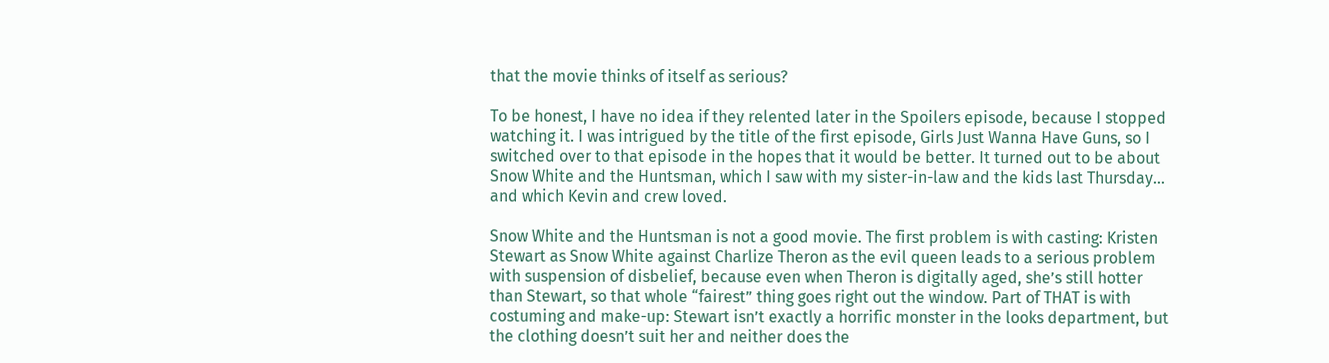that the movie thinks of itself as serious?

To be honest, I have no idea if they relented later in the Spoilers episode, because I stopped watching it. I was intrigued by the title of the first episode, Girls Just Wanna Have Guns, so I switched over to that episode in the hopes that it would be better. It turned out to be about Snow White and the Huntsman, which I saw with my sister-in-law and the kids last Thursday… and which Kevin and crew loved.

Snow White and the Huntsman is not a good movie. The first problem is with casting: Kristen Stewart as Snow White against Charlize Theron as the evil queen leads to a serious problem with suspension of disbelief, because even when Theron is digitally aged, she’s still hotter than Stewart, so that whole “fairest” thing goes right out the window. Part of THAT is with costuming and make-up: Stewart isn’t exactly a horrific monster in the looks department, but the clothing doesn’t suit her and neither does the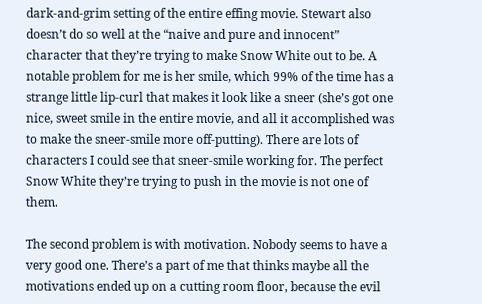dark-and-grim setting of the entire effing movie. Stewart also doesn’t do so well at the “naive and pure and innocent” character that they’re trying to make Snow White out to be. A notable problem for me is her smile, which 99% of the time has a strange little lip-curl that makes it look like a sneer (she’s got one nice, sweet smile in the entire movie, and all it accomplished was to make the sneer-smile more off-putting). There are lots of characters I could see that sneer-smile working for. The perfect Snow White they’re trying to push in the movie is not one of them.

The second problem is with motivation. Nobody seems to have a very good one. There’s a part of me that thinks maybe all the motivations ended up on a cutting room floor, because the evil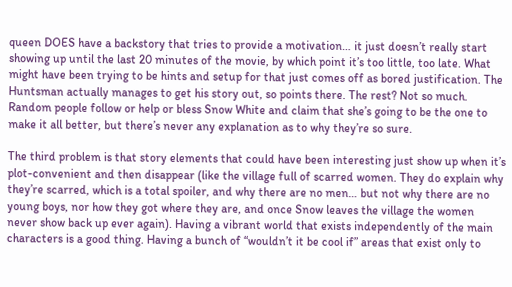queen DOES have a backstory that tries to provide a motivation… it just doesn’t really start showing up until the last 20 minutes of the movie, by which point it’s too little, too late. What might have been trying to be hints and setup for that just comes off as bored justification. The Huntsman actually manages to get his story out, so points there. The rest? Not so much. Random people follow or help or bless Snow White and claim that she’s going to be the one to make it all better, but there’s never any explanation as to why they’re so sure.

The third problem is that story elements that could have been interesting just show up when it’s plot-convenient and then disappear (like the village full of scarred women. They do explain why they’re scarred, which is a total spoiler, and why there are no men… but not why there are no young boys, nor how they got where they are, and once Snow leaves the village the women never show back up ever again). Having a vibrant world that exists independently of the main characters is a good thing. Having a bunch of “wouldn’t it be cool if” areas that exist only to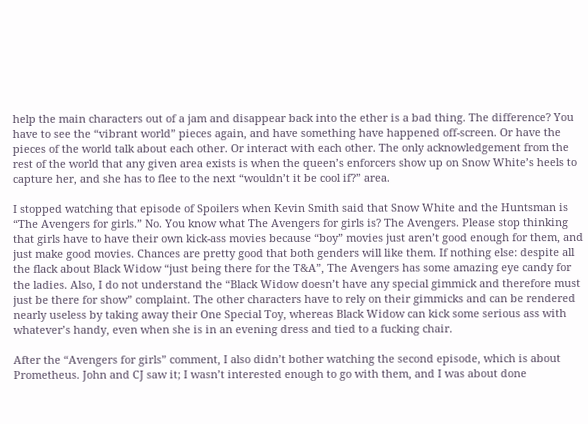help the main characters out of a jam and disappear back into the ether is a bad thing. The difference? You have to see the “vibrant world” pieces again, and have something have happened off-screen. Or have the pieces of the world talk about each other. Or interact with each other. The only acknowledgement from the rest of the world that any given area exists is when the queen’s enforcers show up on Snow White’s heels to capture her, and she has to flee to the next “wouldn’t it be cool if?” area.

I stopped watching that episode of Spoilers when Kevin Smith said that Snow White and the Huntsman is “The Avengers for girls.” No. You know what The Avengers for girls is? The Avengers. Please stop thinking that girls have to have their own kick-ass movies because “boy” movies just aren’t good enough for them, and just make good movies. Chances are pretty good that both genders will like them. If nothing else: despite all the flack about Black Widow “just being there for the T&A”, The Avengers has some amazing eye candy for the ladies. Also, I do not understand the “Black Widow doesn’t have any special gimmick and therefore must just be there for show” complaint. The other characters have to rely on their gimmicks and can be rendered nearly useless by taking away their One Special Toy, whereas Black Widow can kick some serious ass with whatever’s handy, even when she is in an evening dress and tied to a fucking chair.

After the “Avengers for girls” comment, I also didn’t bother watching the second episode, which is about Prometheus. John and CJ saw it; I wasn’t interested enough to go with them, and I was about done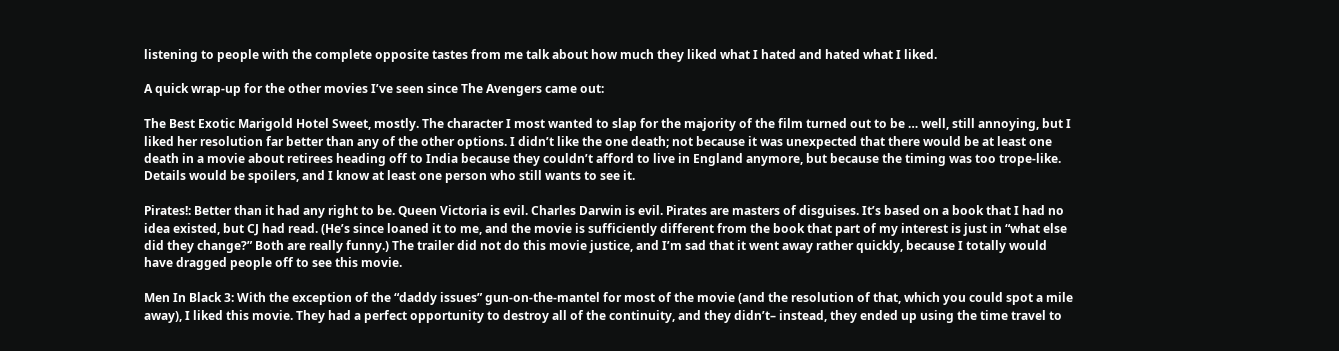listening to people with the complete opposite tastes from me talk about how much they liked what I hated and hated what I liked.

A quick wrap-up for the other movies I’ve seen since The Avengers came out:

The Best Exotic Marigold Hotel Sweet, mostly. The character I most wanted to slap for the majority of the film turned out to be … well, still annoying, but I liked her resolution far better than any of the other options. I didn’t like the one death; not because it was unexpected that there would be at least one death in a movie about retirees heading off to India because they couldn’t afford to live in England anymore, but because the timing was too trope-like. Details would be spoilers, and I know at least one person who still wants to see it.

Pirates!: Better than it had any right to be. Queen Victoria is evil. Charles Darwin is evil. Pirates are masters of disguises. It’s based on a book that I had no idea existed, but CJ had read. (He’s since loaned it to me, and the movie is sufficiently different from the book that part of my interest is just in “what else did they change?” Both are really funny.) The trailer did not do this movie justice, and I’m sad that it went away rather quickly, because I totally would have dragged people off to see this movie.

Men In Black 3: With the exception of the “daddy issues” gun-on-the-mantel for most of the movie (and the resolution of that, which you could spot a mile away), I liked this movie. They had a perfect opportunity to destroy all of the continuity, and they didn’t– instead, they ended up using the time travel to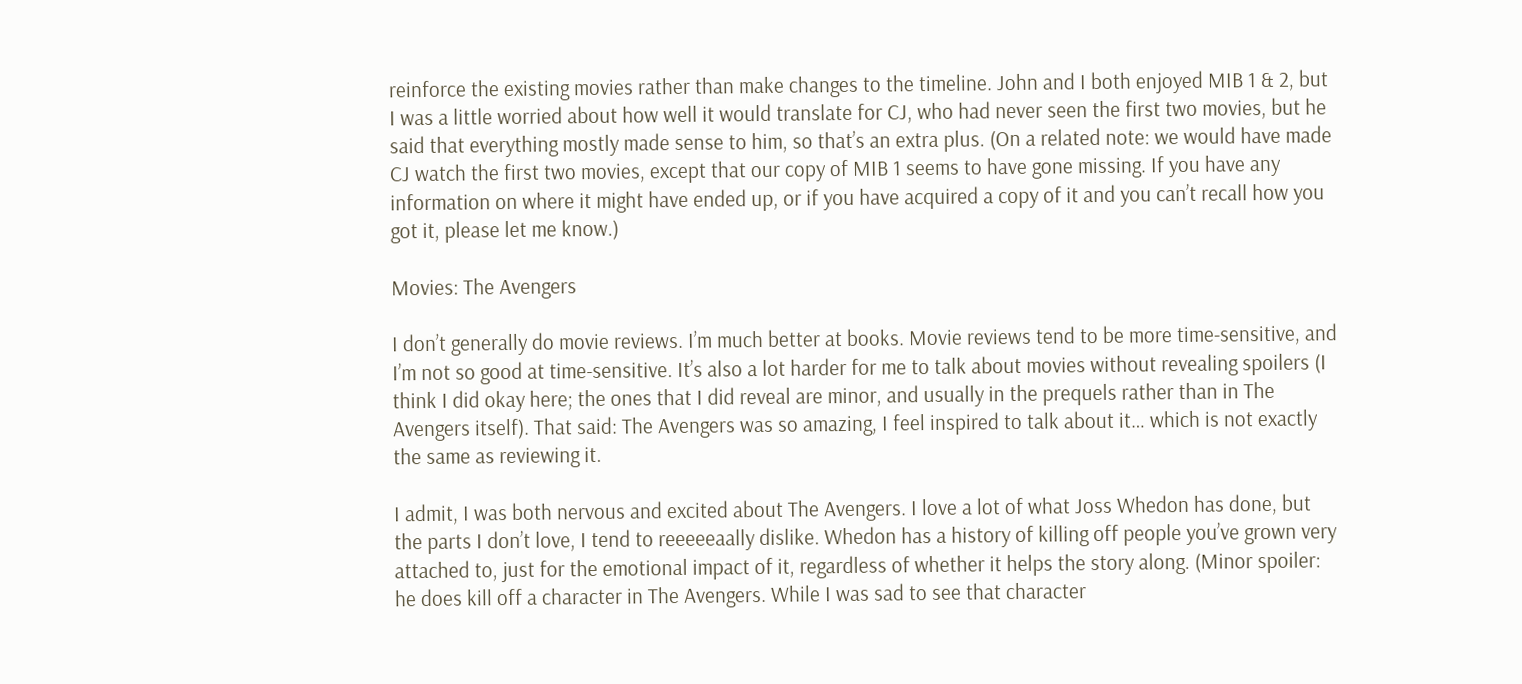reinforce the existing movies rather than make changes to the timeline. John and I both enjoyed MIB 1 & 2, but I was a little worried about how well it would translate for CJ, who had never seen the first two movies, but he said that everything mostly made sense to him, so that’s an extra plus. (On a related note: we would have made CJ watch the first two movies, except that our copy of MIB 1 seems to have gone missing. If you have any information on where it might have ended up, or if you have acquired a copy of it and you can’t recall how you got it, please let me know.)

Movies: The Avengers

I don’t generally do movie reviews. I’m much better at books. Movie reviews tend to be more time-sensitive, and I’m not so good at time-sensitive. It’s also a lot harder for me to talk about movies without revealing spoilers (I think I did okay here; the ones that I did reveal are minor, and usually in the prequels rather than in The Avengers itself). That said: The Avengers was so amazing, I feel inspired to talk about it… which is not exactly the same as reviewing it.

I admit, I was both nervous and excited about The Avengers. I love a lot of what Joss Whedon has done, but the parts I don’t love, I tend to reeeeeaally dislike. Whedon has a history of killing off people you’ve grown very attached to, just for the emotional impact of it, regardless of whether it helps the story along. (Minor spoiler: he does kill off a character in The Avengers. While I was sad to see that character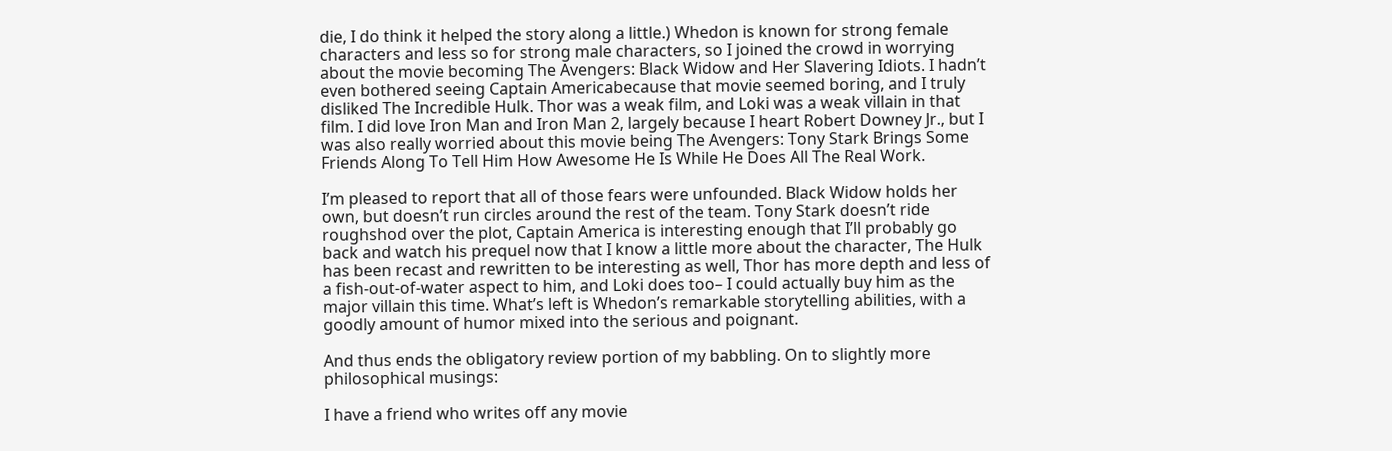die, I do think it helped the story along a little.) Whedon is known for strong female characters and less so for strong male characters, so I joined the crowd in worrying about the movie becoming The Avengers: Black Widow and Her Slavering Idiots. I hadn’t even bothered seeing Captain Americabecause that movie seemed boring, and I truly disliked The Incredible Hulk. Thor was a weak film, and Loki was a weak villain in that film. I did love Iron Man and Iron Man 2, largely because I heart Robert Downey Jr., but I was also really worried about this movie being The Avengers: Tony Stark Brings Some Friends Along To Tell Him How Awesome He Is While He Does All The Real Work.

I’m pleased to report that all of those fears were unfounded. Black Widow holds her own, but doesn’t run circles around the rest of the team. Tony Stark doesn’t ride roughshod over the plot, Captain America is interesting enough that I’ll probably go back and watch his prequel now that I know a little more about the character, The Hulk has been recast and rewritten to be interesting as well, Thor has more depth and less of a fish-out-of-water aspect to him, and Loki does too– I could actually buy him as the major villain this time. What’s left is Whedon’s remarkable storytelling abilities, with a goodly amount of humor mixed into the serious and poignant.

And thus ends the obligatory review portion of my babbling. On to slightly more philosophical musings:

I have a friend who writes off any movie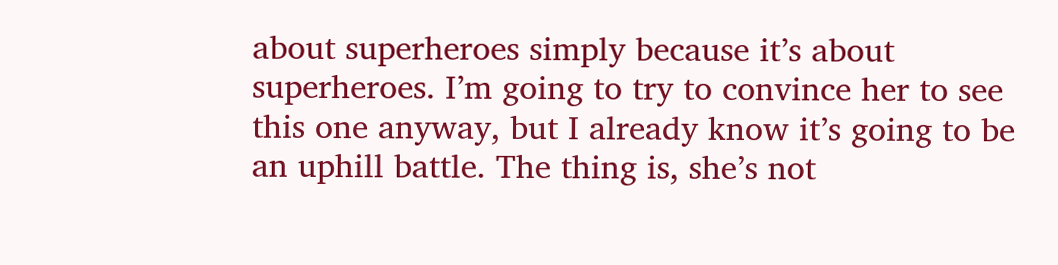about superheroes simply because it’s about superheroes. I’m going to try to convince her to see this one anyway, but I already know it’s going to be an uphill battle. The thing is, she’s not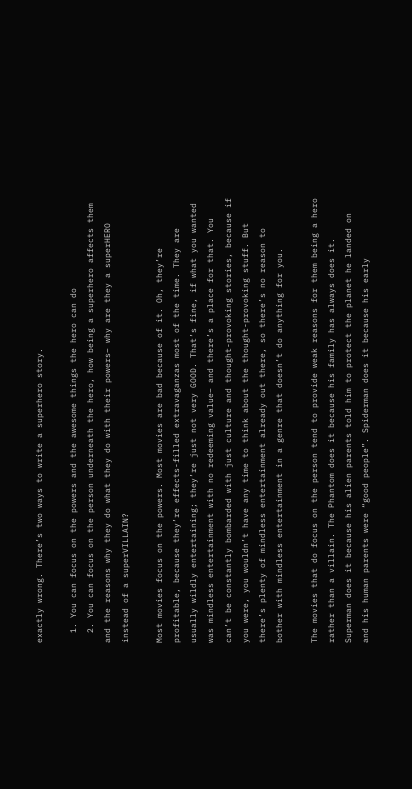exactly wrong. There’s two ways to write a superhero story.

  1. You can focus on the powers and the awesome things the hero can do
  2. You can focus on the person underneath the hero, how being a superhero affects them and the reasons why they do what they do with their powers– why are they a superHERO instead of a superVILLAIN?

Most movies focus on the powers. Most movies are bad because of it. Oh, they’re profitable, because they’re effects-filled extravaganzas most of the time. They are usually wildly entertaining; they’re just not very GOOD. That’s fine, if what you wanted was mindless entertainment with no redeeming value– and there’s a place for that. You can’t be constantly bombarded with just culture and thought-provoking stories, because if you were, you wouldn’t have any time to think about the thought-provoking stuff. But there’s plenty of mindless entertainment already out there, so there’s no reason to bother with mindless entertainment in a genre that doesn’t do anything for you.

The movies that do focus on the person tend to provide weak reasons for them being a hero rather than a villain. The Phantom does it because his family has always does it. Superman does it because his alien parents told him to protect the planet he landed on and his human parents were “good people”. Spiderman does it because his early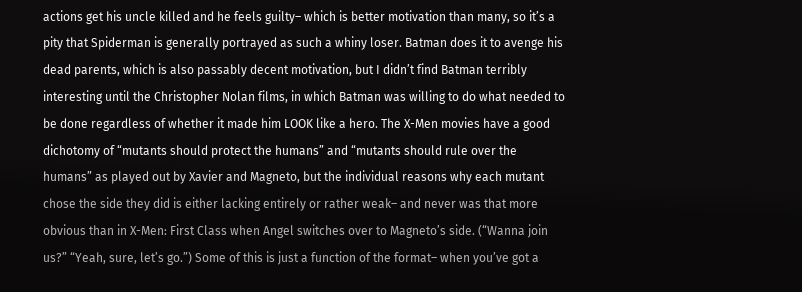actions get his uncle killed and he feels guilty– which is better motivation than many, so it’s a pity that Spiderman is generally portrayed as such a whiny loser. Batman does it to avenge his dead parents, which is also passably decent motivation, but I didn’t find Batman terribly interesting until the Christopher Nolan films, in which Batman was willing to do what needed to be done regardless of whether it made him LOOK like a hero. The X-Men movies have a good dichotomy of “mutants should protect the humans” and “mutants should rule over the humans” as played out by Xavier and Magneto, but the individual reasons why each mutant chose the side they did is either lacking entirely or rather weak– and never was that more obvious than in X-Men: First Class when Angel switches over to Magneto’s side. (“Wanna join us?” “Yeah, sure, let’s go.”) Some of this is just a function of the format– when you’ve got a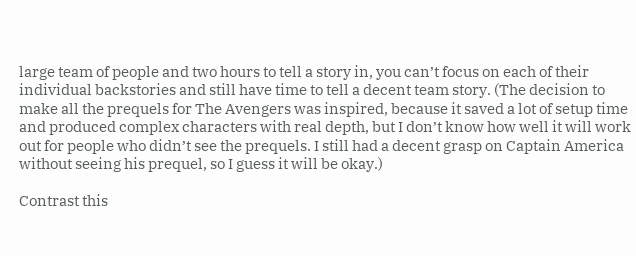large team of people and two hours to tell a story in, you can’t focus on each of their individual backstories and still have time to tell a decent team story. (The decision to make all the prequels for The Avengers was inspired, because it saved a lot of setup time and produced complex characters with real depth, but I don’t know how well it will work out for people who didn’t see the prequels. I still had a decent grasp on Captain America without seeing his prequel, so I guess it will be okay.)

Contrast this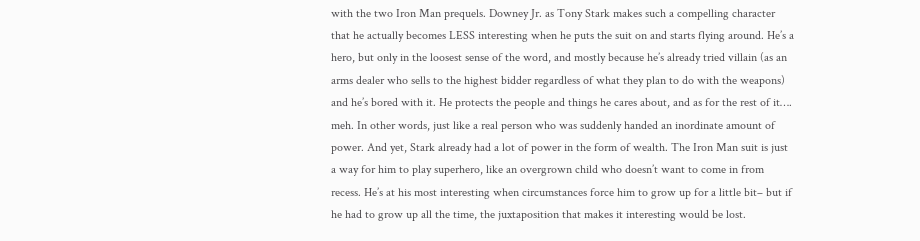with the two Iron Man prequels. Downey Jr. as Tony Stark makes such a compelling character that he actually becomes LESS interesting when he puts the suit on and starts flying around. He’s a hero, but only in the loosest sense of the word, and mostly because he’s already tried villain (as an arms dealer who sells to the highest bidder regardless of what they plan to do with the weapons) and he’s bored with it. He protects the people and things he cares about, and as for the rest of it…. meh. In other words, just like a real person who was suddenly handed an inordinate amount of power. And yet, Stark already had a lot of power in the form of wealth. The Iron Man suit is just a way for him to play superhero, like an overgrown child who doesn’t want to come in from recess. He’s at his most interesting when circumstances force him to grow up for a little bit– but if he had to grow up all the time, the juxtaposition that makes it interesting would be lost.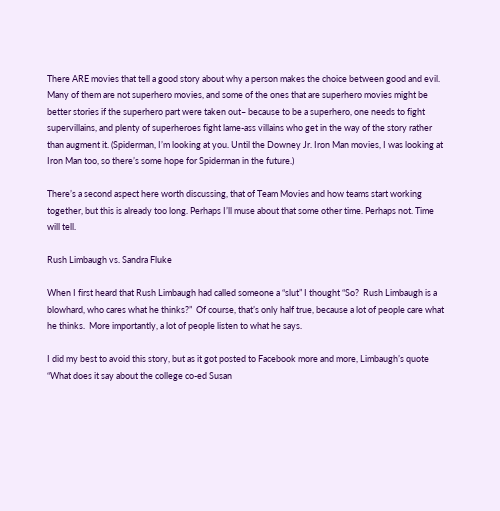There ARE movies that tell a good story about why a person makes the choice between good and evil. Many of them are not superhero movies, and some of the ones that are superhero movies might be better stories if the superhero part were taken out– because to be a superhero, one needs to fight supervillains, and plenty of superheroes fight lame-ass villains who get in the way of the story rather than augment it. (Spiderman, I’m looking at you. Until the Downey Jr. Iron Man movies, I was looking at Iron Man too, so there’s some hope for Spiderman in the future.)

There’s a second aspect here worth discussing, that of Team Movies and how teams start working together, but this is already too long. Perhaps I’ll muse about that some other time. Perhaps not. Time will tell.

Rush Limbaugh vs. Sandra Fluke

When I first heard that Rush Limbaugh had called someone a “slut” I thought “So?  Rush Limbaugh is a blowhard, who cares what he thinks?”  Of course, that’s only half true, because a lot of people care what he thinks.  More importantly, a lot of people listen to what he says.

I did my best to avoid this story, but as it got posted to Facebook more and more, Limbaugh’s quote “What does it say about the college co-ed Susan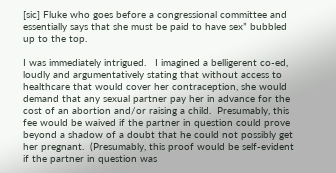[sic] Fluke who goes before a congressional committee and essentially says that she must be paid to have sex” bubbled up to the top.

I was immediately intrigued.   I imagined a belligerent co-ed, loudly and argumentatively stating that without access to healthcare that would cover her contraception, she would demand that any sexual partner pay her in advance for the cost of an abortion and/or raising a child.  Presumably, this fee would be waived if the partner in question could prove beyond a shadow of a doubt that he could not possibly get her pregnant.  (Presumably, this proof would be self-evident if the partner in question was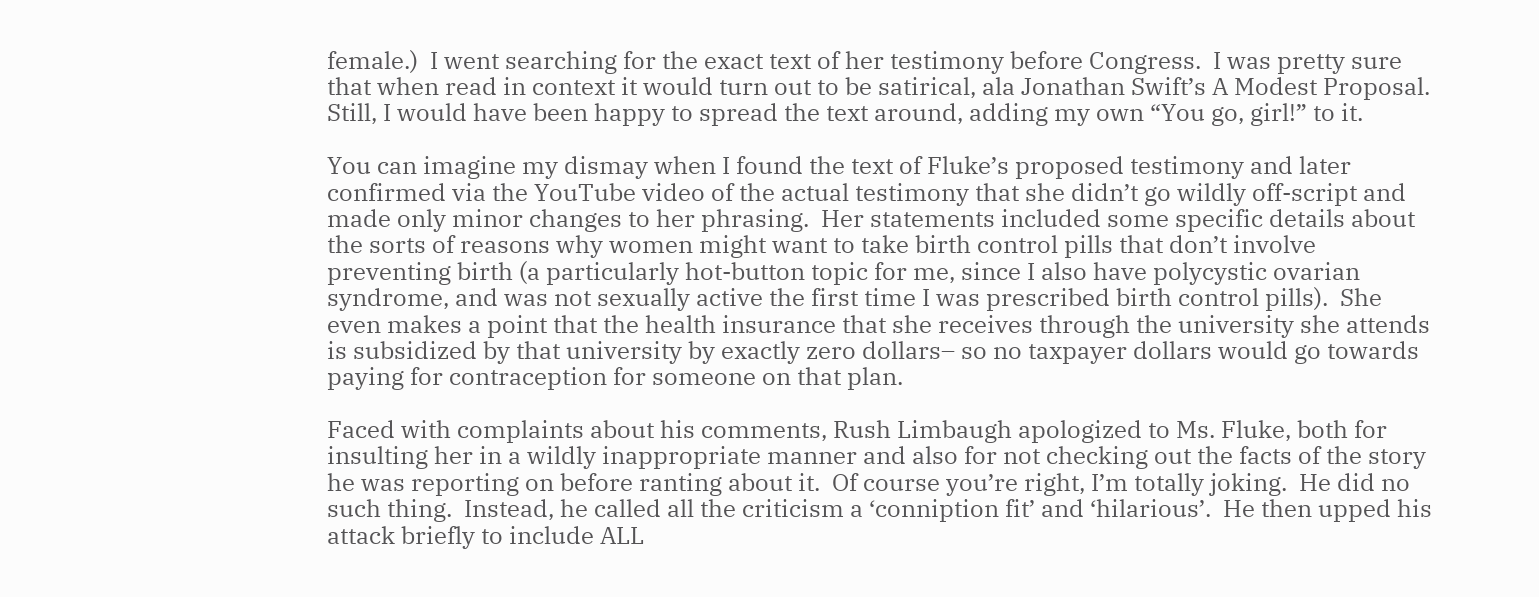female.)  I went searching for the exact text of her testimony before Congress.  I was pretty sure that when read in context it would turn out to be satirical, ala Jonathan Swift’s A Modest Proposal.  Still, I would have been happy to spread the text around, adding my own “You go, girl!” to it.

You can imagine my dismay when I found the text of Fluke’s proposed testimony and later confirmed via the YouTube video of the actual testimony that she didn’t go wildly off-script and made only minor changes to her phrasing.  Her statements included some specific details about the sorts of reasons why women might want to take birth control pills that don’t involve preventing birth (a particularly hot-button topic for me, since I also have polycystic ovarian syndrome, and was not sexually active the first time I was prescribed birth control pills).  She even makes a point that the health insurance that she receives through the university she attends is subsidized by that university by exactly zero dollars– so no taxpayer dollars would go towards paying for contraception for someone on that plan.

Faced with complaints about his comments, Rush Limbaugh apologized to Ms. Fluke, both for insulting her in a wildly inappropriate manner and also for not checking out the facts of the story he was reporting on before ranting about it.  Of course you’re right, I’m totally joking.  He did no such thing.  Instead, he called all the criticism a ‘conniption fit’ and ‘hilarious’.  He then upped his attack briefly to include ALL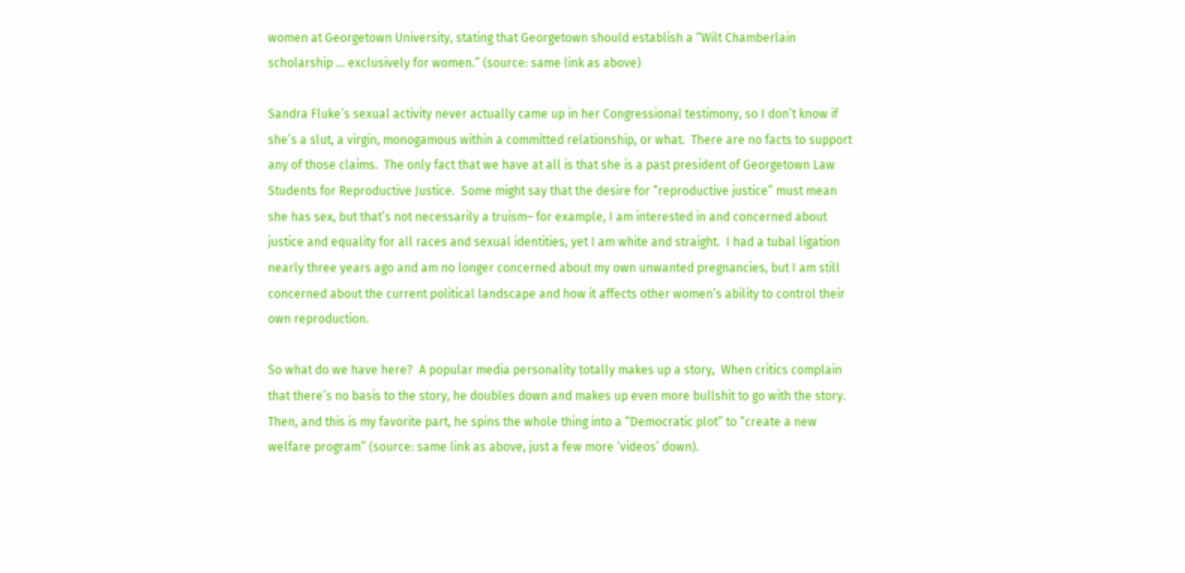women at Georgetown University, stating that Georgetown should establish a “Wilt Chamberlain scholarship … exclusively for women.” (source: same link as above)

Sandra Fluke’s sexual activity never actually came up in her Congressional testimony, so I don’t know if she’s a slut, a virgin, monogamous within a committed relationship, or what.  There are no facts to support any of those claims.  The only fact that we have at all is that she is a past president of Georgetown Law Students for Reproductive Justice.  Some might say that the desire for “reproductive justice” must mean she has sex, but that’s not necessarily a truism– for example, I am interested in and concerned about justice and equality for all races and sexual identities, yet I am white and straight.  I had a tubal ligation nearly three years ago and am no longer concerned about my own unwanted pregnancies, but I am still concerned about the current political landscape and how it affects other women’s ability to control their own reproduction.

So what do we have here?  A popular media personality totally makes up a story,  When critics complain that there’s no basis to the story, he doubles down and makes up even more bullshit to go with the story.  Then, and this is my favorite part, he spins the whole thing into a “Democratic plot” to “create a new welfare program” (source: same link as above, just a few more ‘videos’ down).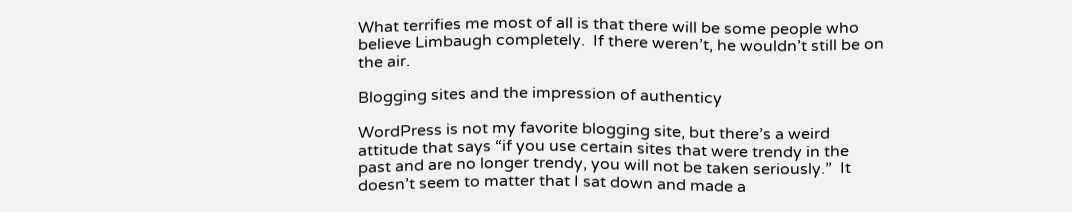What terrifies me most of all is that there will be some people who believe Limbaugh completely.  If there weren’t, he wouldn’t still be on the air.

Blogging sites and the impression of authenticy

WordPress is not my favorite blogging site, but there’s a weird attitude that says “if you use certain sites that were trendy in the past and are no longer trendy, you will not be taken seriously.”  It doesn’t seem to matter that I sat down and made a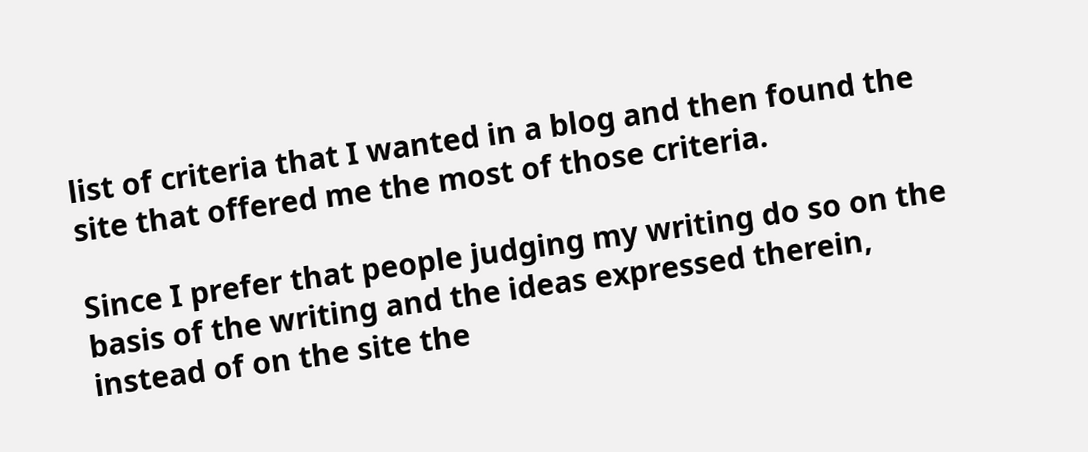list of criteria that I wanted in a blog and then found the site that offered me the most of those criteria.

Since I prefer that people judging my writing do so on the basis of the writing and the ideas expressed therein, instead of on the site the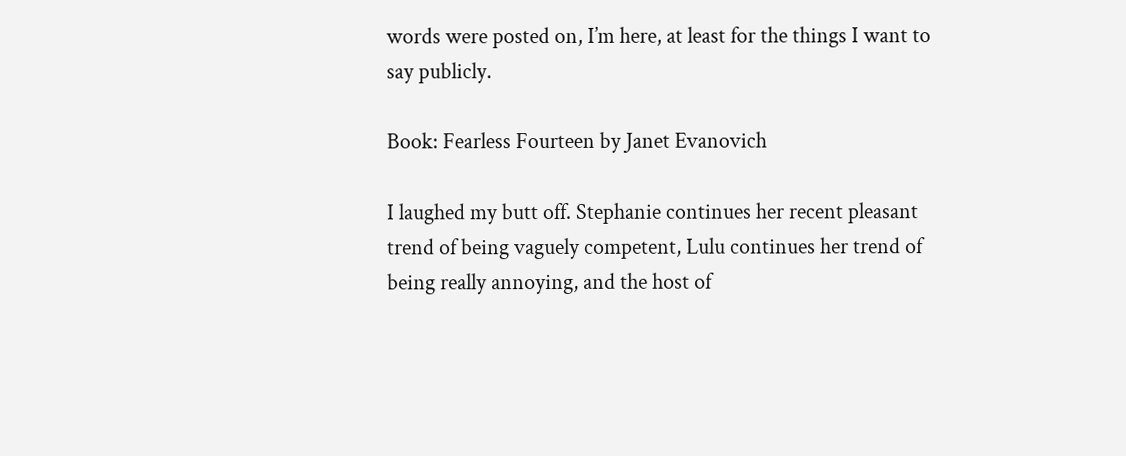words were posted on, I’m here, at least for the things I want to say publicly.

Book: Fearless Fourteen by Janet Evanovich

I laughed my butt off. Stephanie continues her recent pleasant trend of being vaguely competent, Lulu continues her trend of being really annoying, and the host of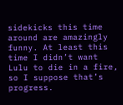sidekicks this time around are amazingly funny. At least this time I didn’t want Lulu to die in a fire, so I suppose that’s progress.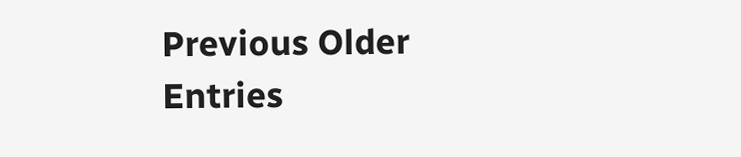Previous Older Entries